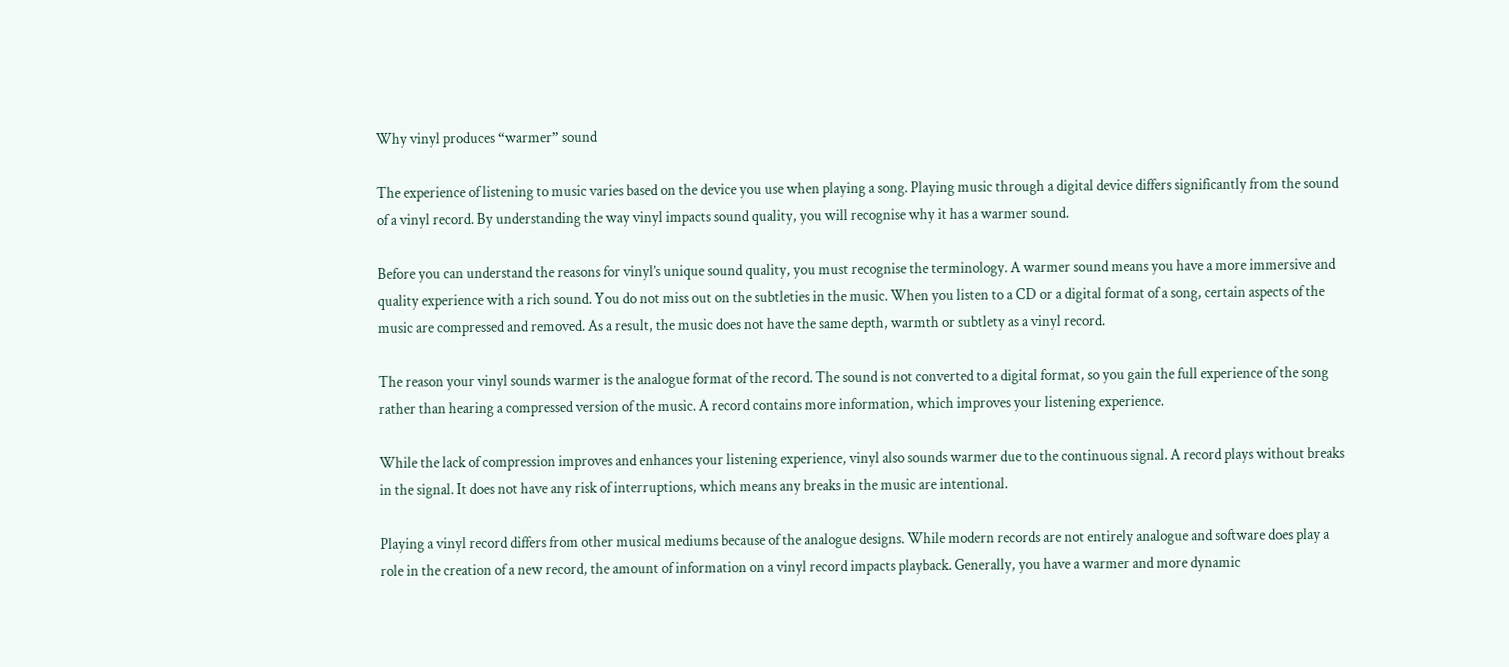Why vinyl produces “warmer” sound

The experience of listening to music varies based on the device you use when playing a song. Playing music through a digital device differs significantly from the sound of a vinyl record. By understanding the way vinyl impacts sound quality, you will recognise why it has a warmer sound.

Before you can understand the reasons for vinyl’s unique sound quality, you must recognise the terminology. A warmer sound means you have a more immersive and quality experience with a rich sound. You do not miss out on the subtleties in the music. When you listen to a CD or a digital format of a song, certain aspects of the music are compressed and removed. As a result, the music does not have the same depth, warmth or subtlety as a vinyl record.

The reason your vinyl sounds warmer is the analogue format of the record. The sound is not converted to a digital format, so you gain the full experience of the song rather than hearing a compressed version of the music. A record contains more information, which improves your listening experience.

While the lack of compression improves and enhances your listening experience, vinyl also sounds warmer due to the continuous signal. A record plays without breaks in the signal. It does not have any risk of interruptions, which means any breaks in the music are intentional.

Playing a vinyl record differs from other musical mediums because of the analogue designs. While modern records are not entirely analogue and software does play a role in the creation of a new record, the amount of information on a vinyl record impacts playback. Generally, you have a warmer and more dynamic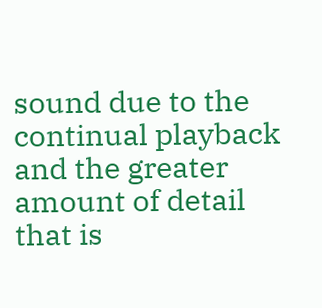sound due to the continual playback and the greater amount of detail that is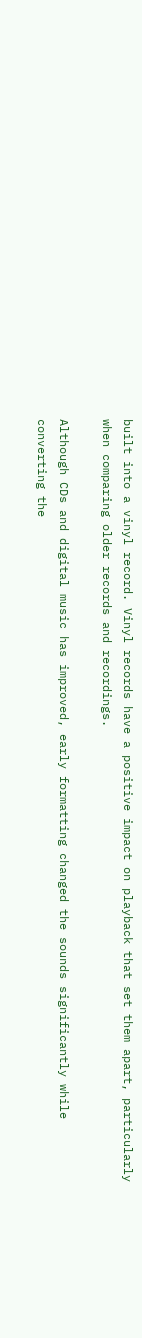built into a vinyl record. Vinyl records have a positive impact on playback that set them apart, particularly when comparing older records and recordings.

Although CDs and digital music has improved, early formatting changed the sounds significantly while converting the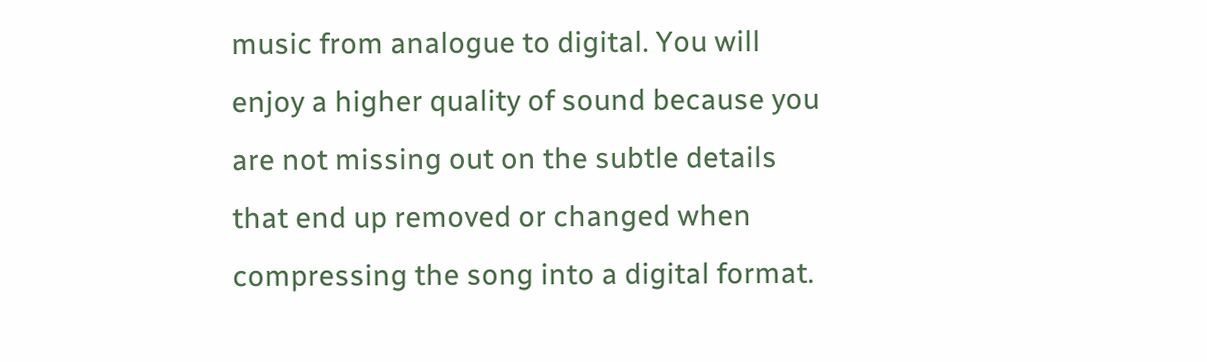music from analogue to digital. You will enjoy a higher quality of sound because you are not missing out on the subtle details that end up removed or changed when compressing the song into a digital format.